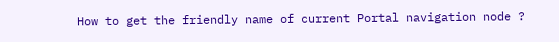How to get the friendly name of current Portal navigation node ?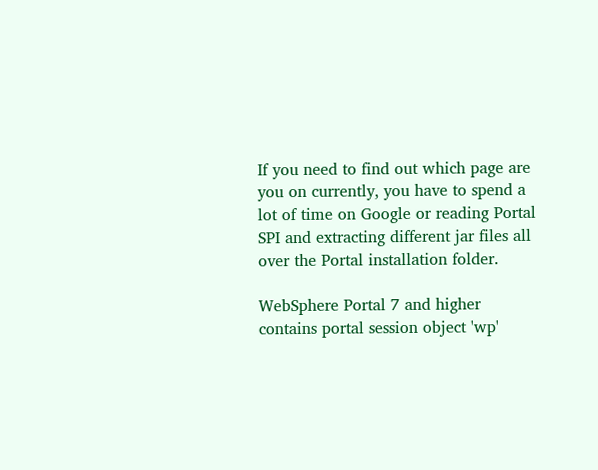If you need to find out which page are you on currently, you have to spend a lot of time on Google or reading Portal SPI and extracting different jar files all over the Portal installation folder.

WebSphere Portal 7 and higher contains portal session object 'wp'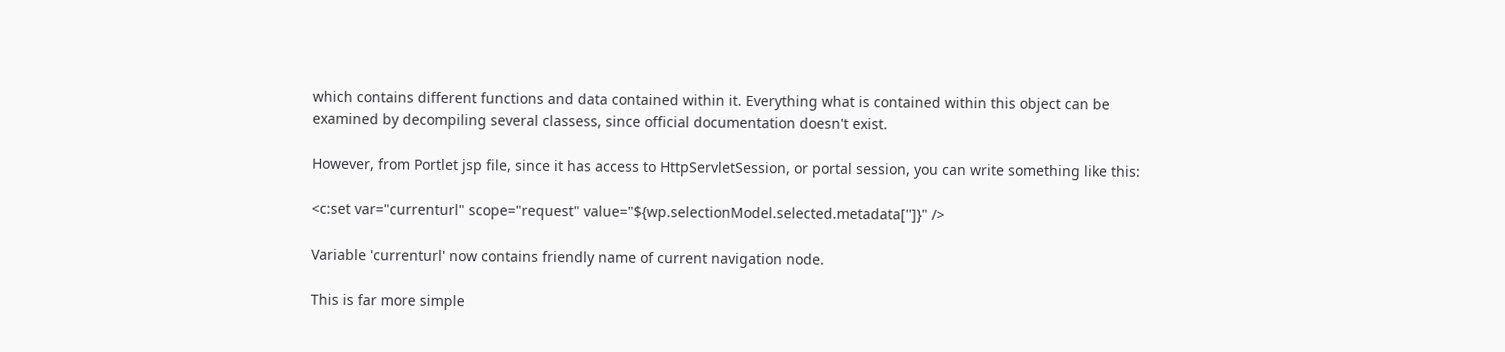which contains different functions and data contained within it. Everything what is contained within this object can be examined by decompiling several classess, since official documentation doesn't exist.

However, from Portlet jsp file, since it has access to HttpServletSession, or portal session, you can write something like this:

<c:set var="currenturl" scope="request" value="${wp.selectionModel.selected.metadata['']}" />

Variable 'currenturl' now contains friendly name of current navigation node.

This is far more simple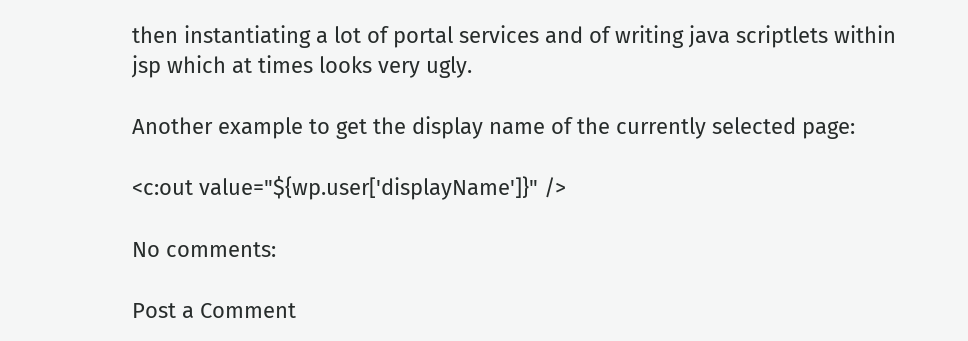then instantiating a lot of portal services and of writing java scriptlets within jsp which at times looks very ugly.

Another example to get the display name of the currently selected page:

<c:out value="${wp.user['displayName']}" />

No comments:

Post a Comment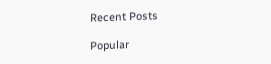Recent Posts

Popular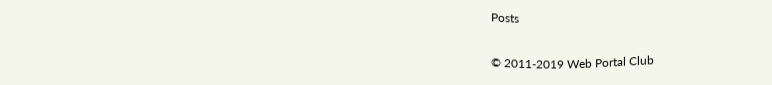Posts

© 2011-2019 Web Portal Club